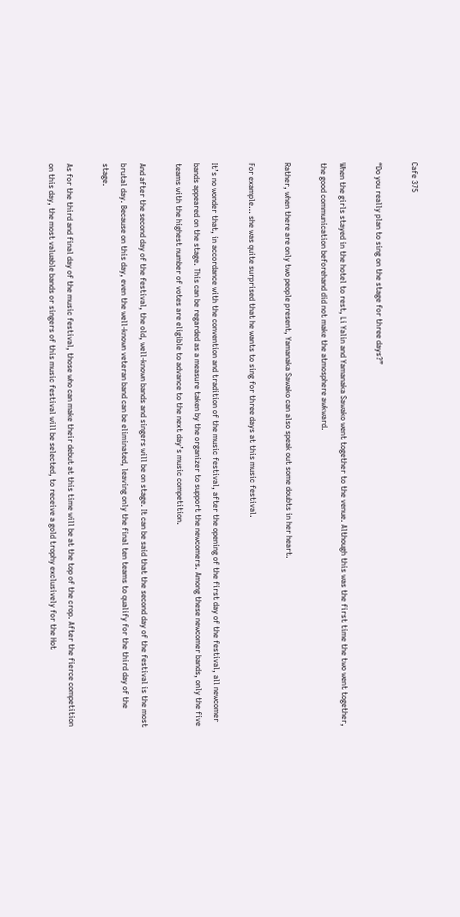Cafe 375

“Do you really plan to sing on the stage for three days?”

When the girls stayed in the hotel to rest, Li Yalin and Yamanaka Sawako went together to the venue. Although this was the first time the two went together, the good communication beforehand did not make the atmosphere awkward.

Rather, when there are only two people present, Yamanaka Sawako can also speak out some doubts in her heart.

For example… she was quite surprised that he wants to sing for three days at this music festival.

It’s no wonder that, in accordance with the convention and tradition of the music festival, after the opening of the first day of the festival, all newcomer bands appeared on the stage. This can be regarded as a measure taken by the organizer to support the newcomers. Among these newcomer bands, only the five teams with the highest number of votes are eligible to advance to the next day’s music competition.

And after the second day of the festival, the old, well-known bands and singers will be on stage. It can be said that the second day of the festival is the most brutal day. Because on this day, even the well-known veteran band can be eliminated, leaving only the final ten teams to qualify for the third day of the stage.

As for the third and final day of the music festival, those who can make their debut at this time will be at the top of the crop. After the fierce competition on this day, the most valuable bands or singers of this music festival will be selected, to receive a gold trophy exclusively for the Hot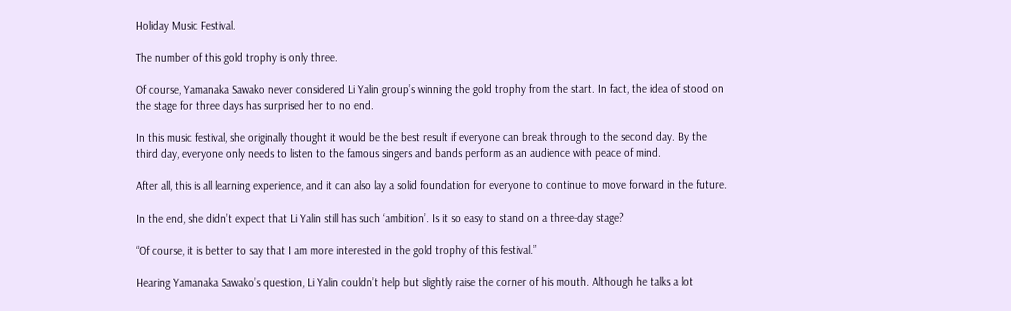Holiday Music Festival.

The number of this gold trophy is only three.

Of course, Yamanaka Sawako never considered Li Yalin group’s winning the gold trophy from the start. In fact, the idea of stood on the stage for three days has surprised her to no end.

In this music festival, she originally thought it would be the best result if everyone can break through to the second day. By the third day, everyone only needs to listen to the famous singers and bands perform as an audience with peace of mind.

After all, this is all learning experience, and it can also lay a solid foundation for everyone to continue to move forward in the future.

In the end, she didn’t expect that Li Yalin still has such ‘ambition’. Is it so easy to stand on a three-day stage?

“Of course, it is better to say that I am more interested in the gold trophy of this festival.”

Hearing Yamanaka Sawako’s question, Li Yalin couldn’t help but slightly raise the corner of his mouth. Although he talks a lot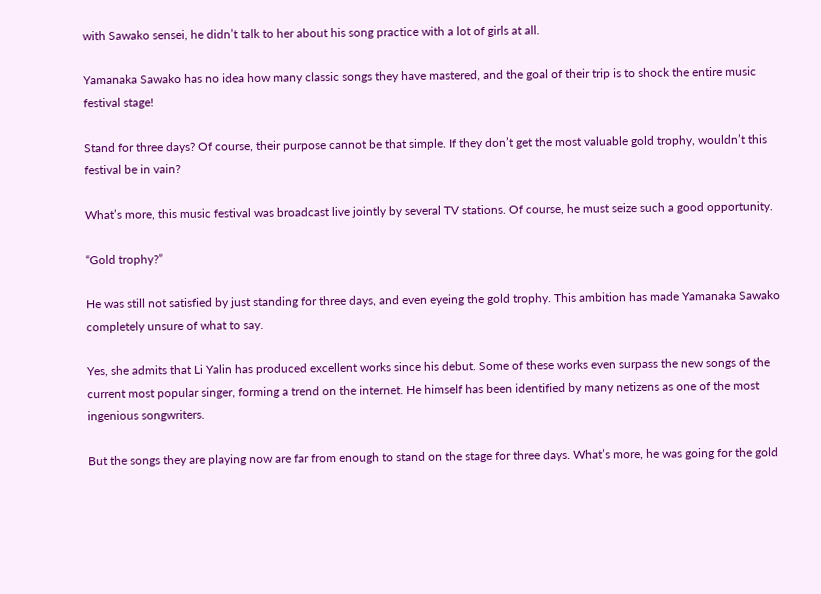with Sawako sensei, he didn’t talk to her about his song practice with a lot of girls at all.

Yamanaka Sawako has no idea how many classic songs they have mastered, and the goal of their trip is to shock the entire music festival stage!

Stand for three days? Of course, their purpose cannot be that simple. If they don’t get the most valuable gold trophy, wouldn’t this festival be in vain?

What’s more, this music festival was broadcast live jointly by several TV stations. Of course, he must seize such a good opportunity.

“Gold trophy?”

He was still not satisfied by just standing for three days, and even eyeing the gold trophy. This ambition has made Yamanaka Sawako completely unsure of what to say.

Yes, she admits that Li Yalin has produced excellent works since his debut. Some of these works even surpass the new songs of the current most popular singer, forming a trend on the internet. He himself has been identified by many netizens as one of the most ingenious songwriters.

But the songs they are playing now are far from enough to stand on the stage for three days. What’s more, he was going for the gold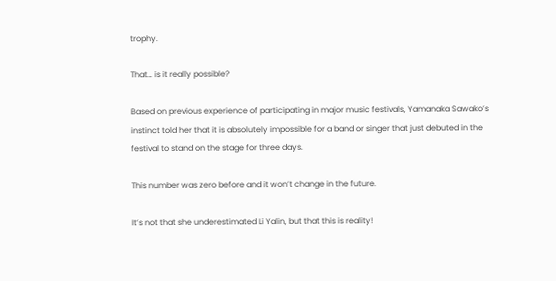trophy.

That… is it really possible?

Based on previous experience of participating in major music festivals, Yamanaka Sawako’s instinct told her that it is absolutely impossible for a band or singer that just debuted in the festival to stand on the stage for three days.

This number was zero before and it won’t change in the future.

It’s not that she underestimated Li Yalin, but that this is reality!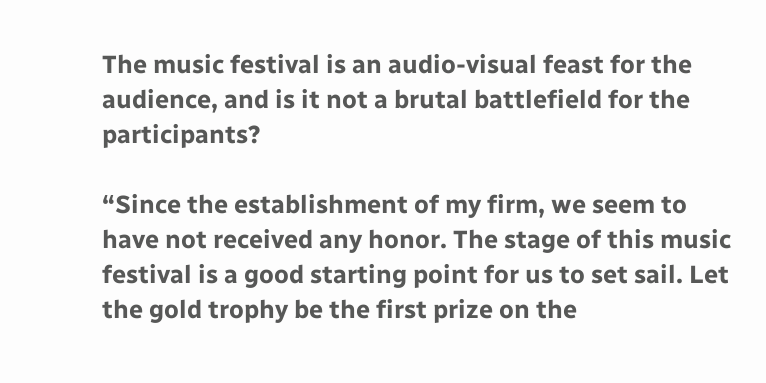The music festival is an audio-visual feast for the audience, and is it not a brutal battlefield for the participants?

“Since the establishment of my firm, we seem to have not received any honor. The stage of this music festival is a good starting point for us to set sail. Let the gold trophy be the first prize on the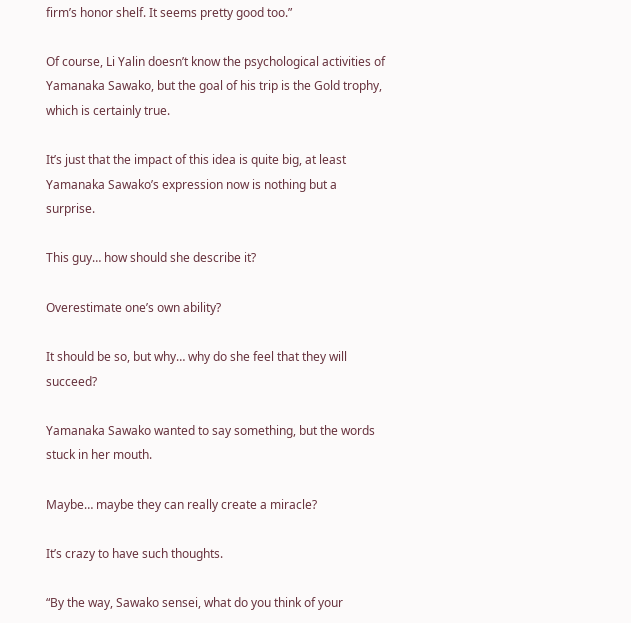firm’s honor shelf. It seems pretty good too.”

Of course, Li Yalin doesn’t know the psychological activities of Yamanaka Sawako, but the goal of his trip is the Gold trophy, which is certainly true.

It’s just that the impact of this idea is quite big, at least Yamanaka Sawako’s expression now is nothing but a surprise.

This guy… how should she describe it?

Overestimate one’s own ability?

It should be so, but why… why do she feel that they will succeed?

Yamanaka Sawako wanted to say something, but the words stuck in her mouth.

Maybe… maybe they can really create a miracle?

It’s crazy to have such thoughts.

“By the way, Sawako sensei, what do you think of your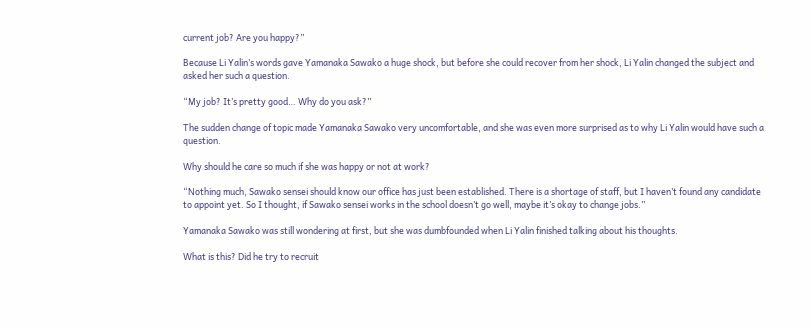current job? Are you happy?”

Because Li Yalin’s words gave Yamanaka Sawako a huge shock, but before she could recover from her shock, Li Yalin changed the subject and asked her such a question.

“My job? It’s pretty good… Why do you ask?”

The sudden change of topic made Yamanaka Sawako very uncomfortable, and she was even more surprised as to why Li Yalin would have such a question.

Why should he care so much if she was happy or not at work?

“Nothing much, Sawako sensei should know our office has just been established. There is a shortage of staff, but I haven’t found any candidate to appoint yet. So I thought, if Sawako sensei works in the school doesn’t go well, maybe it’s okay to change jobs.”

Yamanaka Sawako was still wondering at first, but she was dumbfounded when Li Yalin finished talking about his thoughts.

What is this? Did he try to recruit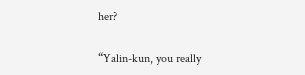her?

“Yalin-kun, you really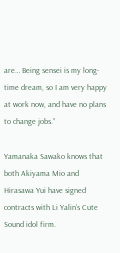are… Being sensei is my long-time dream, so I am very happy at work now, and have no plans to change jobs.”

Yamanaka Sawako knows that both Akiyama Mio and Hirasawa Yui have signed contracts with Li Yalin’s Cute Sound idol firm.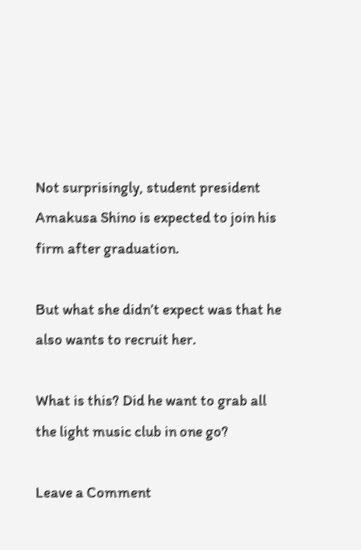Not surprisingly, student president Amakusa Shino is expected to join his firm after graduation.

But what she didn’t expect was that he also wants to recruit her.

What is this? Did he want to grab all the light music club in one go?

Leave a Comment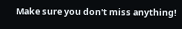Make sure you don't miss anything!